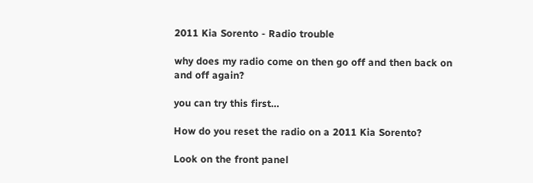2011 Kia Sorento - Radio trouble

why does my radio come on then go off and then back on and off again?

you can try this first…

How do you reset the radio on a 2011 Kia Sorento?

Look on the front panel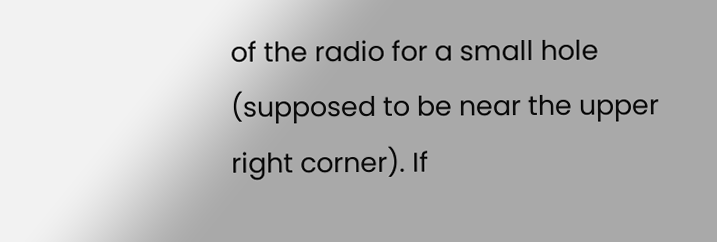of the radio for a small hole (supposed to be near the upper right corner). If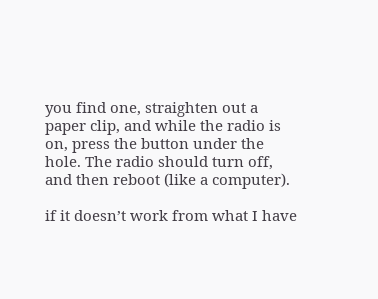you find one, straighten out a paper clip, and while the radio is on, press the button under the hole. The radio should turn off, and then reboot (like a computer).

if it doesn’t work from what I have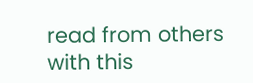read from others with this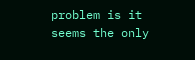problem is it seems the only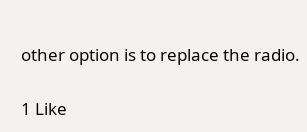other option is to replace the radio.

1 Like